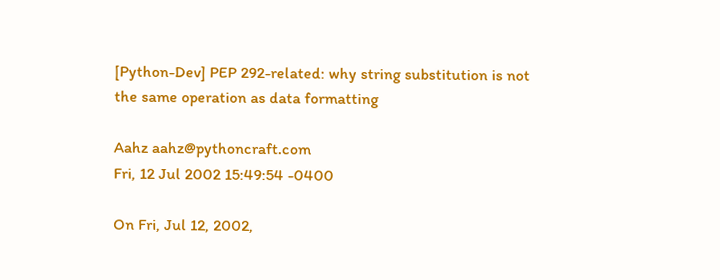[Python-Dev] PEP 292-related: why string substitution is not the same operation as data formatting

Aahz aahz@pythoncraft.com
Fri, 12 Jul 2002 15:49:54 -0400

On Fri, Jul 12, 2002,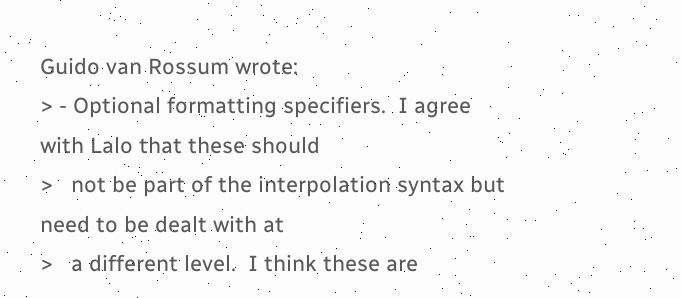Guido van Rossum wrote:
> - Optional formatting specifiers.  I agree with Lalo that these should
>   not be part of the interpolation syntax but need to be dealt with at
>   a different level.  I think these are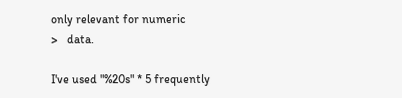only relevant for numeric
>   data.

I've used "%20s" * 5 frequently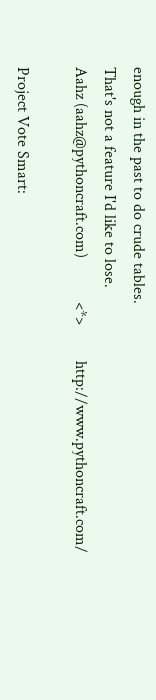enough in the past to do crude tables.
That's not a feature I'd like to lose.
Aahz (aahz@pythoncraft.com)           <*>         http://www.pythoncraft.com/

Project Vote Smart: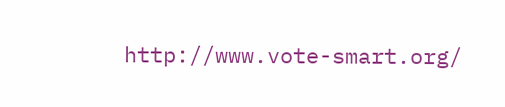http://www.vote-smart.org/